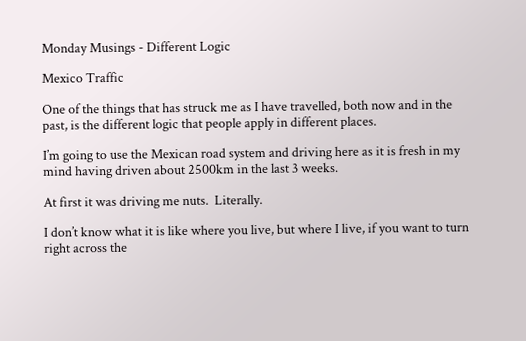Monday Musings - Different Logic

Mexico Traffic

One of the things that has struck me as I have travelled, both now and in the past, is the different logic that people apply in different places.

I’m going to use the Mexican road system and driving here as it is fresh in my mind having driven about 2500km in the last 3 weeks.

At first it was driving me nuts.  Literally.

I don’t know what it is like where you live, but where I live, if you want to turn right across the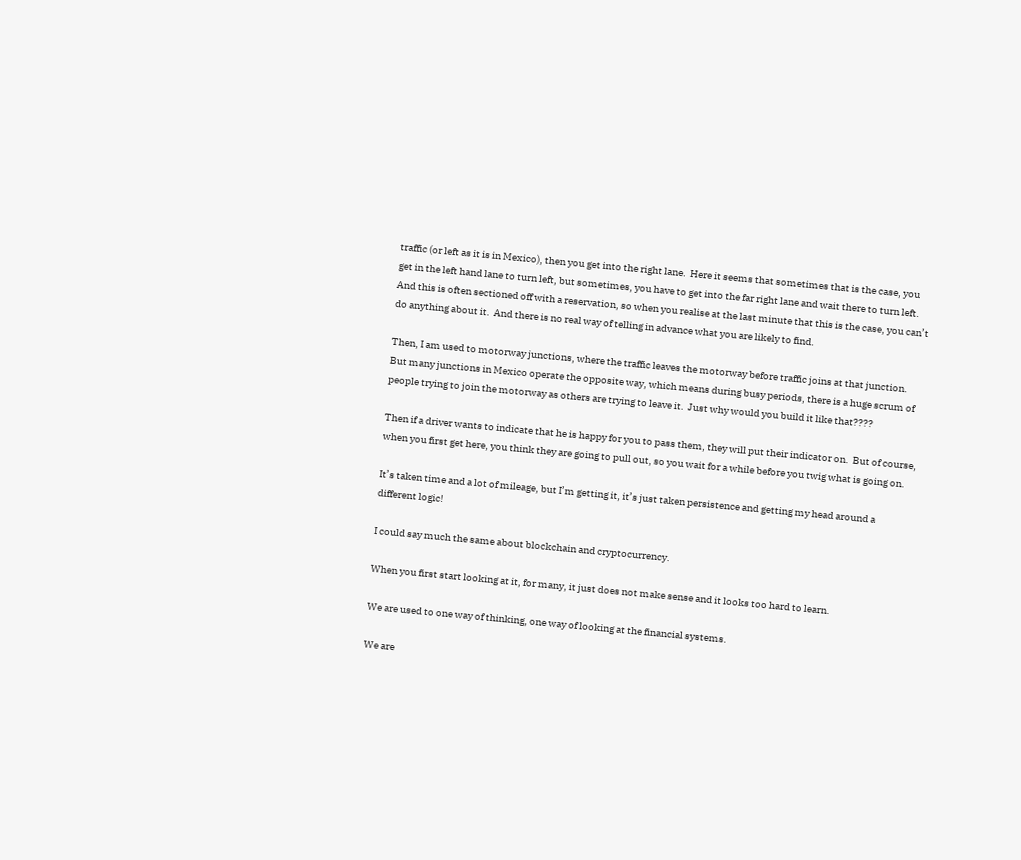traffic (or left as it is in Mexico), then you get into the right lane.  Here it seems that sometimes that is the case, you get in the left hand lane to turn left, but sometimes, you have to get into the far right lane and wait there to turn left.  And this is often sectioned off with a reservation, so when you realise at the last minute that this is the case, you can’t do anything about it.  And there is no real way of telling in advance what you are likely to find.

Then, I am used to motorway junctions, where the traffic leaves the motorway before traffic joins at that junction.  But many junctions in Mexico operate the opposite way, which means during busy periods, there is a huge scrum of people trying to join the motorway as others are trying to leave it.  Just why would you build it like that????

Then if a driver wants to indicate that he is happy for you to pass them, they will put their indicator on.  But of course, when you first get here, you think they are going to pull out, so you wait for a while before you twig what is going on.

It’s taken time and a lot of mileage, but I’m getting it, it’s just taken persistence and getting my head around a different logic!

I could say much the same about blockchain and cryptocurrency.

When you first start looking at it, for many, it just does not make sense and it looks too hard to learn.

We are used to one way of thinking, one way of looking at the financial systems.

We are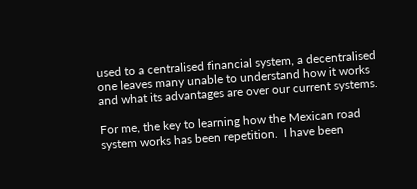used to a centralised financial system, a decentralised one leaves many unable to understand how it works and what its advantages are over our current systems.

For me, the key to learning how the Mexican road system works has been repetition.  I have been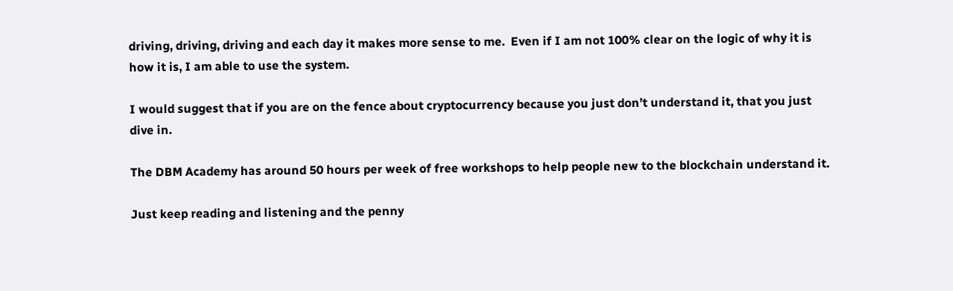driving, driving, driving and each day it makes more sense to me.  Even if I am not 100% clear on the logic of why it is how it is, I am able to use the system.

I would suggest that if you are on the fence about cryptocurrency because you just don’t understand it, that you just dive in.

The DBM Academy has around 50 hours per week of free workshops to help people new to the blockchain understand it.

Just keep reading and listening and the penny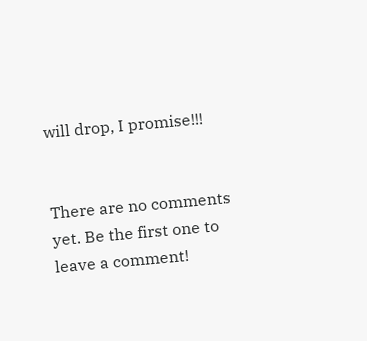will drop, I promise!!!


There are no comments yet. Be the first one to leave a comment!